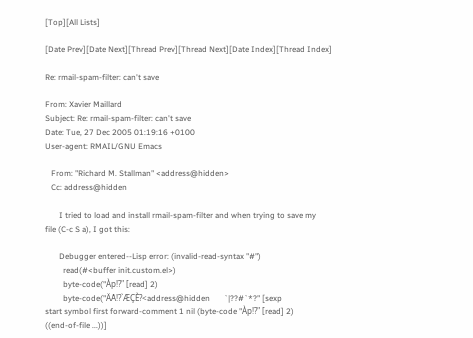[Top][All Lists]

[Date Prev][Date Next][Thread Prev][Thread Next][Date Index][Thread Index]

Re: rmail-spam-filter: can't save

From: Xavier Maillard
Subject: Re: rmail-spam-filter: can't save
Date: Tue, 27 Dec 2005 01:19:16 +0100
User-agent: RMAIL/GNU Emacs

   From: "Richard M. Stallman" <address@hidden>
   Cc: address@hidden

       I tried to load and install rmail-spam-filter and when trying to save my
file (C-c S a), I got this:

       Debugger entered--Lisp error: (invalid-read-syntax "#")
         read(#<buffer init.custom.el>)
         byte-code("Àp!?" [read] 2)
         byte-code("ÄÅ!?`ÆÇÈ?<address@hidden       `|??#`*?" [sexp
start symbol first forward-comment 1 nil (byte-code "Àp!?" [read] 2)
((end-of-file ...))]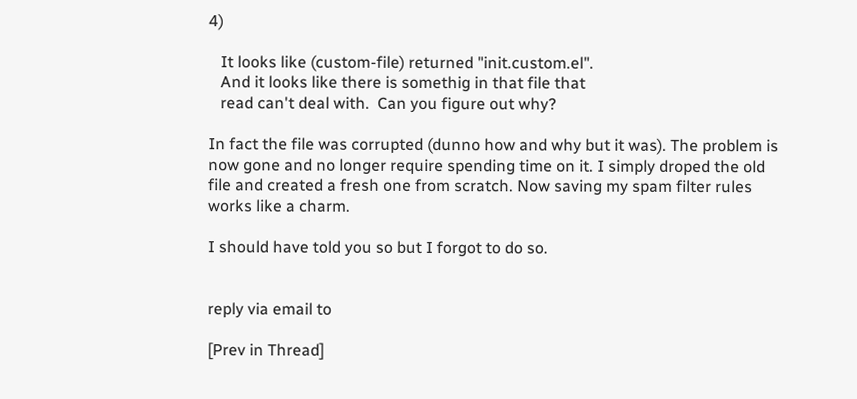4)

   It looks like (custom-file) returned "init.custom.el".
   And it looks like there is somethig in that file that
   read can't deal with.  Can you figure out why?

In fact the file was corrupted (dunno how and why but it was). The problem is
now gone and no longer require spending time on it. I simply droped the old
file and created a fresh one from scratch. Now saving my spam filter rules
works like a charm.

I should have told you so but I forgot to do so.


reply via email to

[Prev in Thread]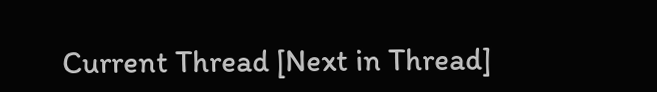Current Thread [Next in Thread]